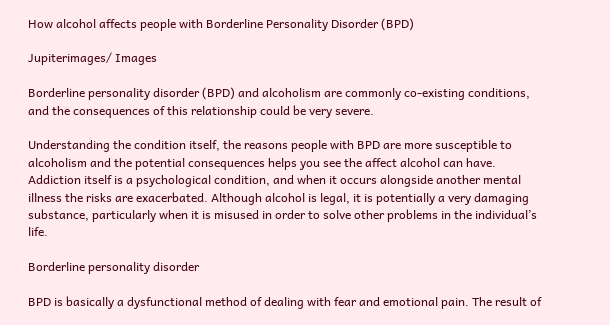How alcohol affects people with Borderline Personality Disorder (BPD)

Jupiterimages/ Images

Borderline personality disorder (BPD) and alcoholism are commonly co-existing conditions, and the consequences of this relationship could be very severe.

Understanding the condition itself, the reasons people with BPD are more susceptible to alcoholism and the potential consequences helps you see the affect alcohol can have. Addiction itself is a psychological condition, and when it occurs alongside another mental illness the risks are exacerbated. Although alcohol is legal, it is potentially a very damaging substance, particularly when it is misused in order to solve other problems in the individual’s life.

Borderline personality disorder

BPD is basically a dysfunctional method of dealing with fear and emotional pain. The result of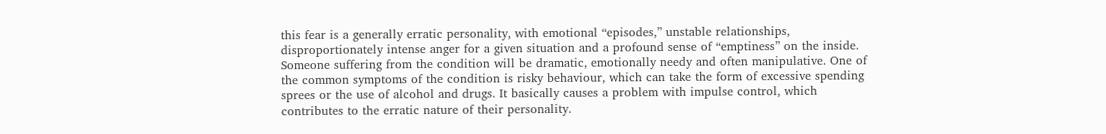this fear is a generally erratic personality, with emotional “episodes,” unstable relationships, disproportionately intense anger for a given situation and a profound sense of “emptiness” on the inside. Someone suffering from the condition will be dramatic, emotionally needy and often manipulative. One of the common symptoms of the condition is risky behaviour, which can take the form of excessive spending sprees or the use of alcohol and drugs. It basically causes a problem with impulse control, which contributes to the erratic nature of their personality.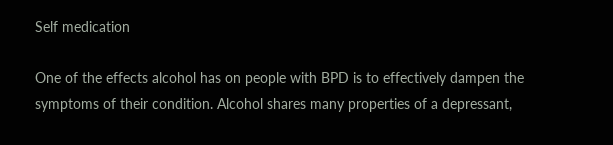Self medication

One of the effects alcohol has on people with BPD is to effectively dampen the symptoms of their condition. Alcohol shares many properties of a depressant,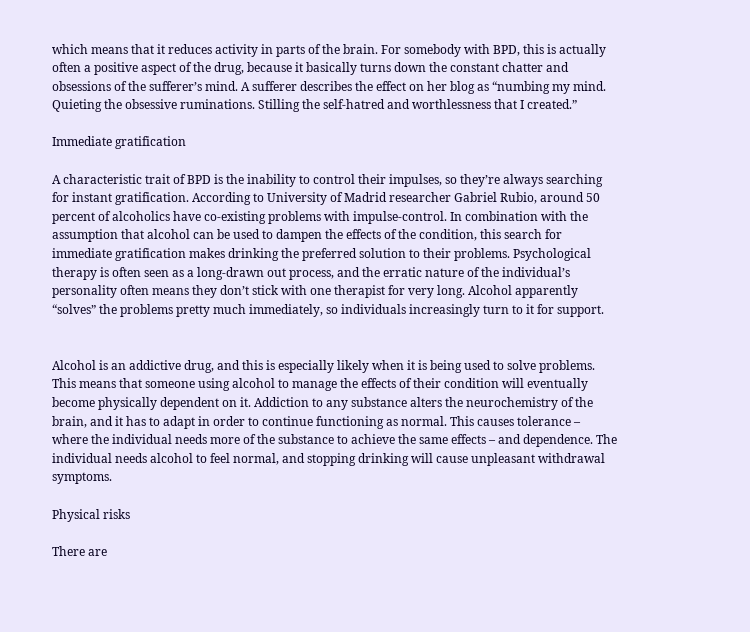which means that it reduces activity in parts of the brain. For somebody with BPD, this is actually often a positive aspect of the drug, because it basically turns down the constant chatter and obsessions of the sufferer’s mind. A sufferer describes the effect on her blog as “numbing my mind. Quieting the obsessive ruminations. Stilling the self-hatred and worthlessness that I created.”

Immediate gratification

A characteristic trait of BPD is the inability to control their impulses, so they’re always searching for instant gratification. According to University of Madrid researcher Gabriel Rubio, around 50 percent of alcoholics have co-existing problems with impulse-control. In combination with the assumption that alcohol can be used to dampen the effects of the condition, this search for immediate gratification makes drinking the preferred solution to their problems. Psychological therapy is often seen as a long-drawn out process, and the erratic nature of the individual’s personality often means they don’t stick with one therapist for very long. Alcohol apparently “solves” the problems pretty much immediately, so individuals increasingly turn to it for support.


Alcohol is an addictive drug, and this is especially likely when it is being used to solve problems. This means that someone using alcohol to manage the effects of their condition will eventually become physically dependent on it. Addiction to any substance alters the neurochemistry of the brain, and it has to adapt in order to continue functioning as normal. This causes tolerance – where the individual needs more of the substance to achieve the same effects – and dependence. The individual needs alcohol to feel normal, and stopping drinking will cause unpleasant withdrawal symptoms.

Physical risks

There are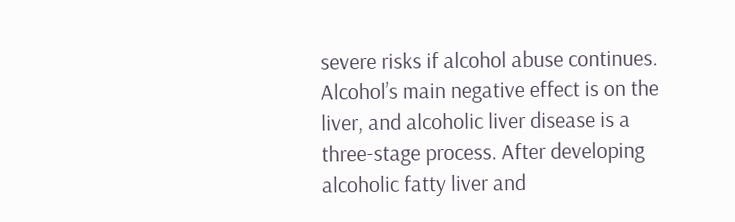severe risks if alcohol abuse continues. Alcohol’s main negative effect is on the liver, and alcoholic liver disease is a three-stage process. After developing alcoholic fatty liver and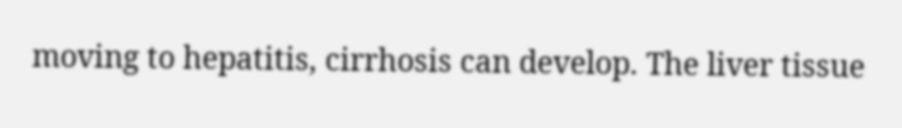moving to hepatitis, cirrhosis can develop. The liver tissue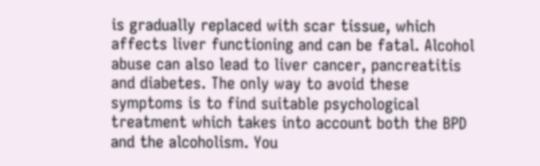is gradually replaced with scar tissue, which affects liver functioning and can be fatal. Alcohol abuse can also lead to liver cancer, pancreatitis and diabetes. The only way to avoid these symptoms is to find suitable psychological treatment which takes into account both the BPD and the alcoholism. You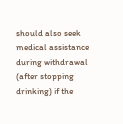should also seek medical assistance during withdrawal (after stopping drinking) if the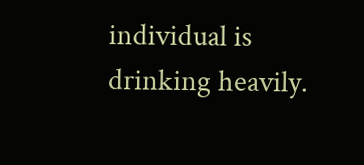individual is drinking heavily.